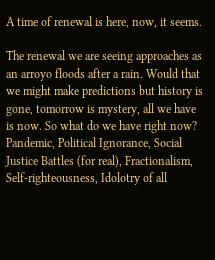A time of renewal is here, now, it seems.

The renewal we are seeing approaches as an arroyo floods after a rain. Would that we might make predictions but history is gone, tomorrow is mystery, all we have is now. So what do we have right now? Pandemic, Political Ignorance, Social Justice Battles (for real), Fractionalism, Self-righteousness, Idolotry of all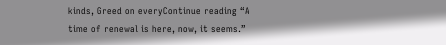kinds, Greed on everyContinue reading “A time of renewal is here, now, it seems.”